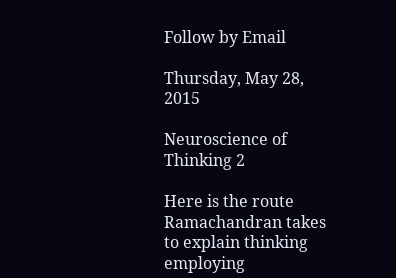Follow by Email

Thursday, May 28, 2015

Neuroscience of Thinking 2

Here is the route Ramachandran takes to explain thinking employing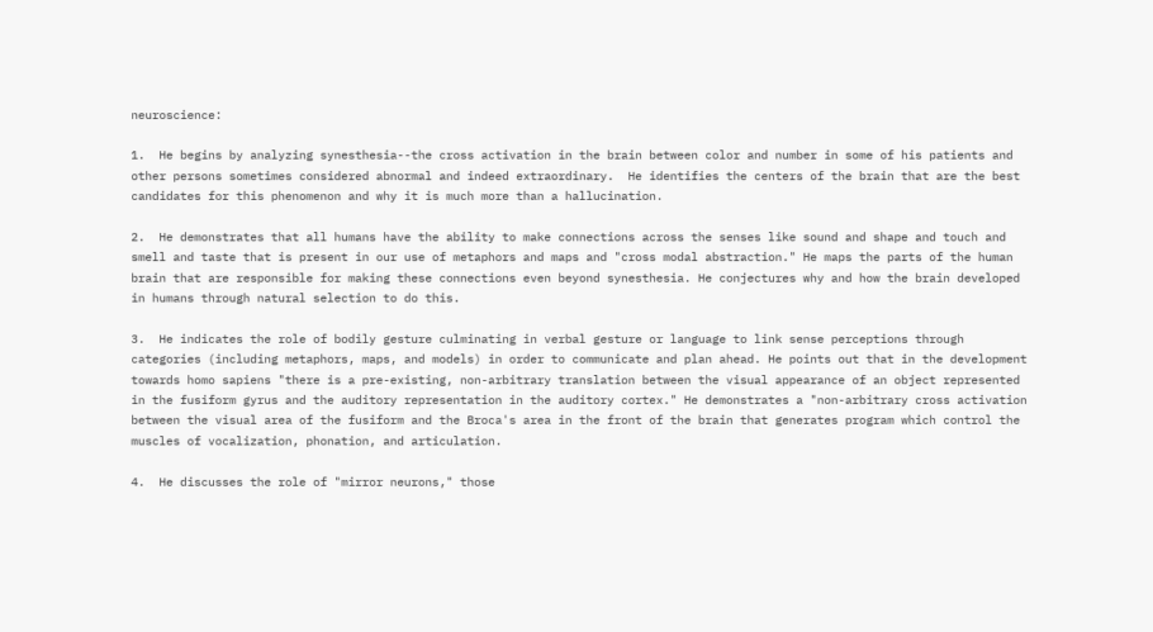neuroscience:

1.  He begins by analyzing synesthesia--the cross activation in the brain between color and number in some of his patients and other persons sometimes considered abnormal and indeed extraordinary.  He identifies the centers of the brain that are the best candidates for this phenomenon and why it is much more than a hallucination.

2.  He demonstrates that all humans have the ability to make connections across the senses like sound and shape and touch and smell and taste that is present in our use of metaphors and maps and "cross modal abstraction." He maps the parts of the human brain that are responsible for making these connections even beyond synesthesia. He conjectures why and how the brain developed in humans through natural selection to do this.

3.  He indicates the role of bodily gesture culminating in verbal gesture or language to link sense perceptions through categories (including metaphors, maps, and models) in order to communicate and plan ahead. He points out that in the development towards homo sapiens "there is a pre-existing, non-arbitrary translation between the visual appearance of an object represented in the fusiform gyrus and the auditory representation in the auditory cortex." He demonstrates a "non-arbitrary cross activation between the visual area of the fusiform and the Broca's area in the front of the brain that generates program which control the muscles of vocalization, phonation, and articulation.

4.  He discusses the role of "mirror neurons," those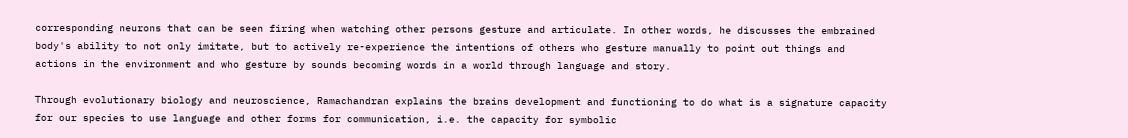corresponding neurons that can be seen firing when watching other persons gesture and articulate. In other words, he discusses the embrained body's ability to not only imitate, but to actively re-experience the intentions of others who gesture manually to point out things and actions in the environment and who gesture by sounds becoming words in a world through language and story.

Through evolutionary biology and neuroscience, Ramachandran explains the brains development and functioning to do what is a signature capacity for our species to use language and other forms for communication, i.e. the capacity for symbolic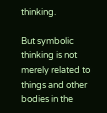thinking.

But symbolic thinking is not merely related to things and other bodies in the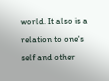world. It also is a relation to one's self and other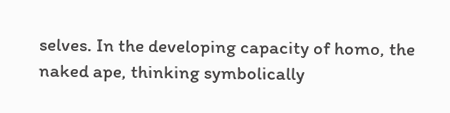selves. In the developing capacity of homo, the naked ape, thinking symbolically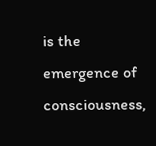is the emergence of consciousness,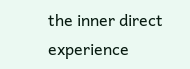the inner direct experience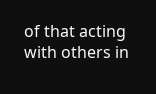of that acting with others in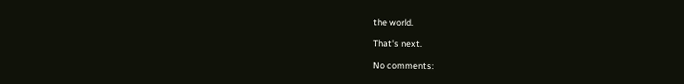the world.

That's next.

No comments: